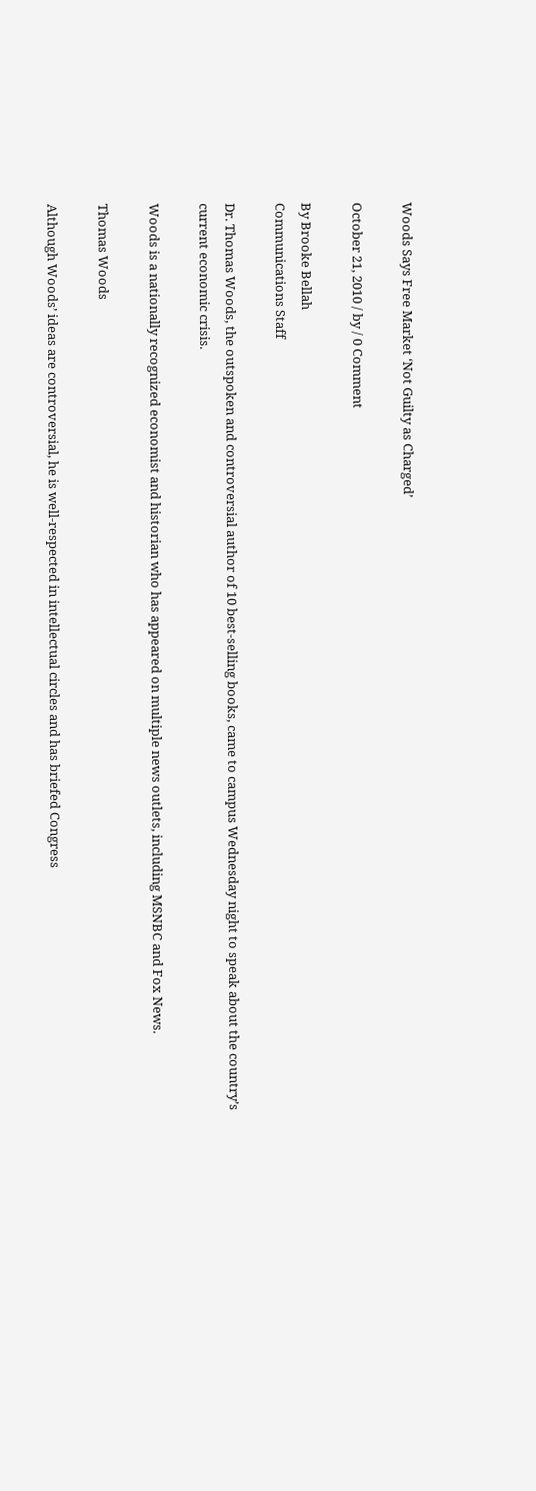Woods Says Free Market ‘Not Guilty as Charged’

October 21, 2010 / by / 0 Comment

By Brooke Bellah
Communications Staff

Dr. Thomas Woods, the outspoken and controversial author of 10 best-selling books, came to campus Wednesday night to speak about the country’s current economic crisis.

Woods is a nationally recognized economist and historian who has appeared on multiple news outlets, including MSNBC and Fox News.

Thomas Woods

Although Woods’ ideas are controversial, he is well-respected in intellectual circles and has briefed Congress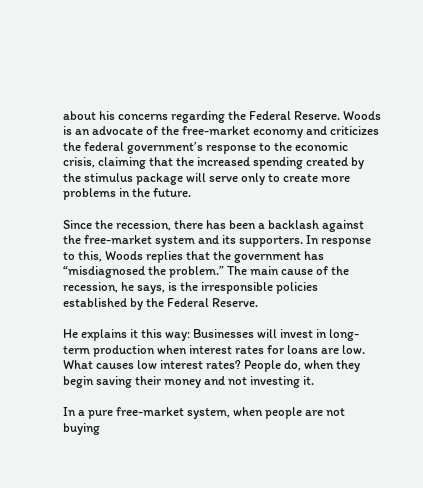about his concerns regarding the Federal Reserve. Woods is an advocate of the free-market economy and criticizes the federal government’s response to the economic crisis, claiming that the increased spending created by the stimulus package will serve only to create more problems in the future.

Since the recession, there has been a backlash against the free-market system and its supporters. In response to this, Woods replies that the government has “misdiagnosed the problem.” The main cause of the recession, he says, is the irresponsible policies established by the Federal Reserve.

He explains it this way: Businesses will invest in long-term production when interest rates for loans are low. What causes low interest rates? People do, when they begin saving their money and not investing it.

In a pure free-market system, when people are not buying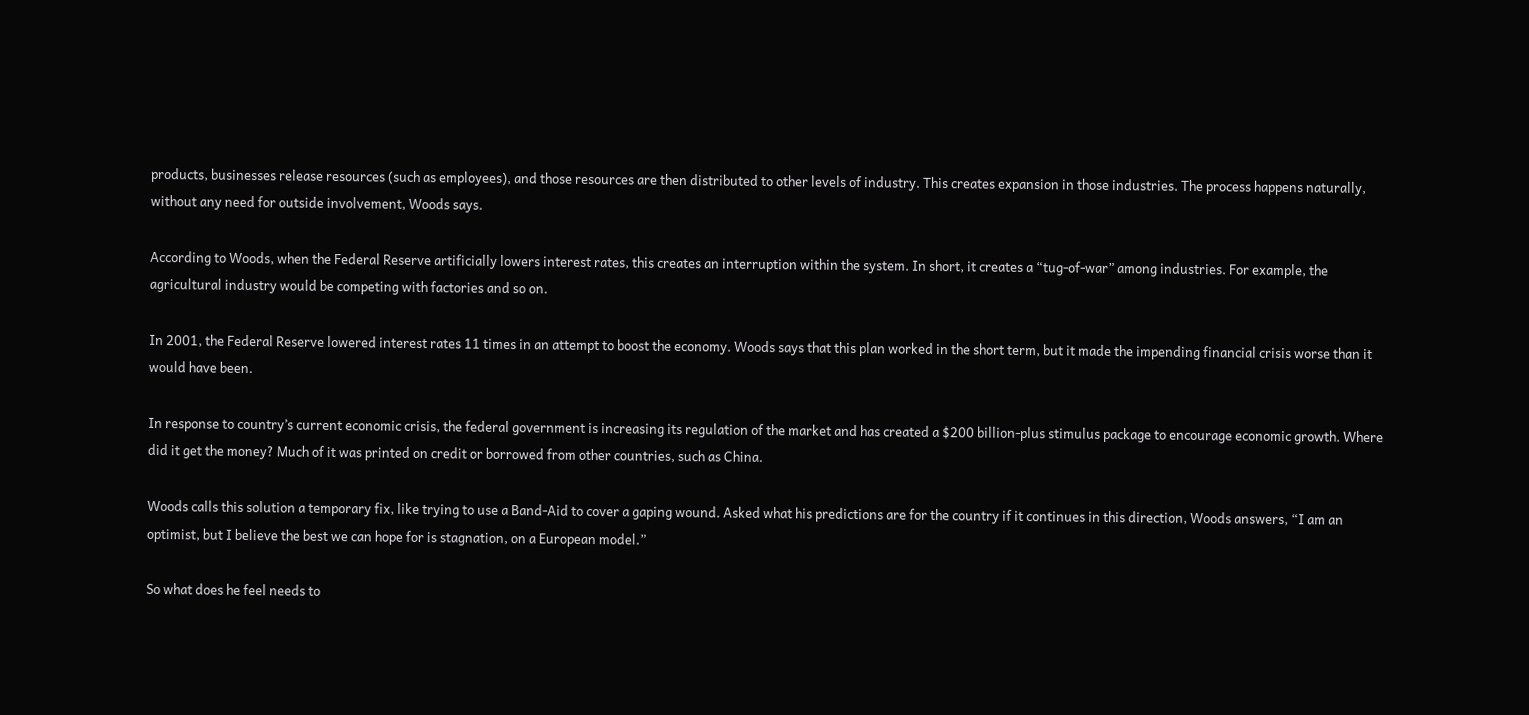products, businesses release resources (such as employees), and those resources are then distributed to other levels of industry. This creates expansion in those industries. The process happens naturally, without any need for outside involvement, Woods says.

According to Woods, when the Federal Reserve artificially lowers interest rates, this creates an interruption within the system. In short, it creates a “tug-of-war” among industries. For example, the agricultural industry would be competing with factories and so on.

In 2001, the Federal Reserve lowered interest rates 11 times in an attempt to boost the economy. Woods says that this plan worked in the short term, but it made the impending financial crisis worse than it would have been.

In response to country’s current economic crisis, the federal government is increasing its regulation of the market and has created a $200 billion-plus stimulus package to encourage economic growth. Where did it get the money? Much of it was printed on credit or borrowed from other countries, such as China.

Woods calls this solution a temporary fix, like trying to use a Band-Aid to cover a gaping wound. Asked what his predictions are for the country if it continues in this direction, Woods answers, “I am an optimist, but I believe the best we can hope for is stagnation, on a European model.”

So what does he feel needs to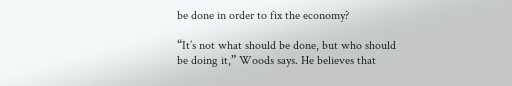be done in order to fix the economy?

“It’s not what should be done, but who should be doing it,” Woods says. He believes that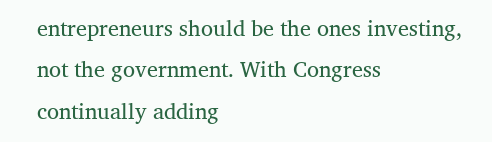entrepreneurs should be the ones investing, not the government. With Congress continually adding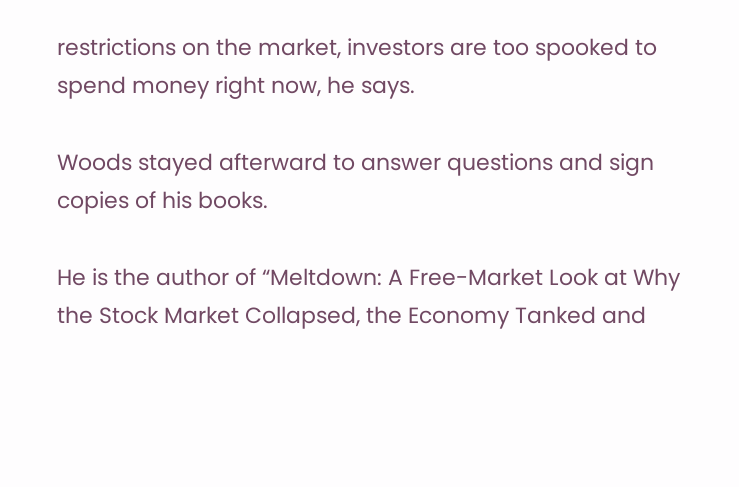restrictions on the market, investors are too spooked to spend money right now, he says.

Woods stayed afterward to answer questions and sign copies of his books.

He is the author of “Meltdown: A Free-Market Look at Why the Stock Market Collapsed, the Economy Tanked and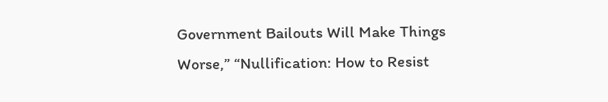Government Bailouts Will Make Things Worse,” “Nullification: How to Resist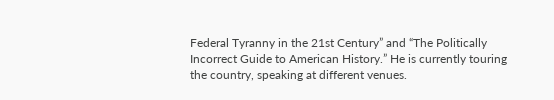Federal Tyranny in the 21st Century” and “The Politically Incorrect Guide to American History.” He is currently touring the country, speaking at different venues.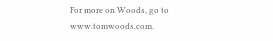For more on Woods, go to www.tomwoods.com.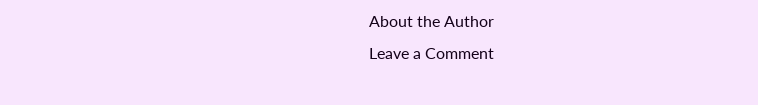About the Author
Leave a Comment